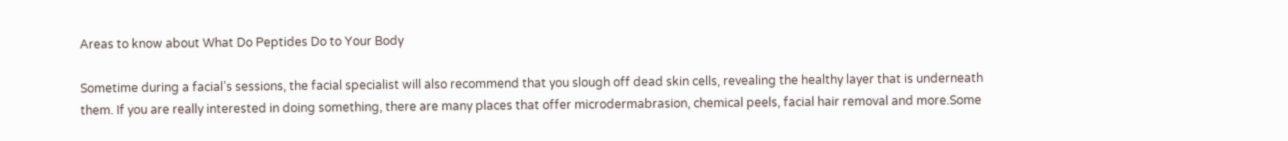Areas to know about What Do Peptides Do to Your Body

Sometime during a facial’s sessions, the facial specialist will also recommend that you slough off dead skin cells, revealing the healthy layer that is underneath them. If you are really interested in doing something, there are many places that offer microdermabrasion, chemical peels, facial hair removal and more.Some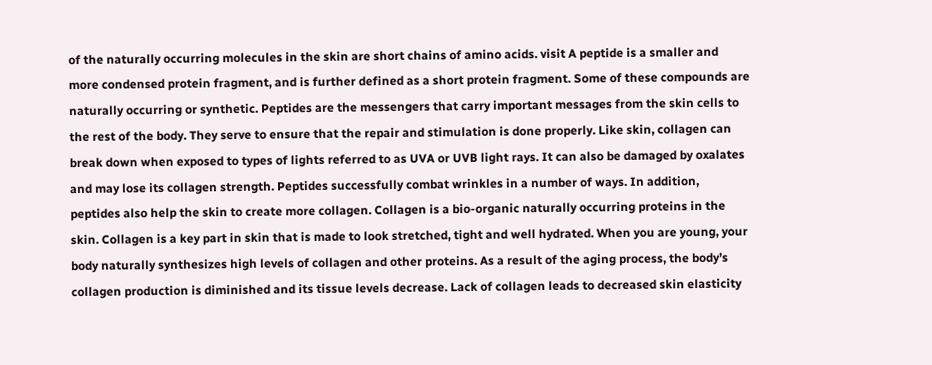of the naturally occurring molecules in the skin are short chains of amino acids. visit A peptide is a smaller and more condensed protein fragment, and is further defined as a short protein fragment. Some of these compounds are naturally occurring or synthetic. Peptides are the messengers that carry important messages from the skin cells to the rest of the body. They serve to ensure that the repair and stimulation is done properly. Like skin, collagen can break down when exposed to types of lights referred to as UVA or UVB light rays. It can also be damaged by oxalates and may lose its collagen strength. Peptides successfully combat wrinkles in a number of ways. In addition, peptides also help the skin to create more collagen. Collagen is a bio-organic naturally occurring proteins in the skin. Collagen is a key part in skin that is made to look stretched, tight and well hydrated. When you are young, your body naturally synthesizes high levels of collagen and other proteins. As a result of the aging process, the body’s collagen production is diminished and its tissue levels decrease. Lack of collagen leads to decreased skin elasticity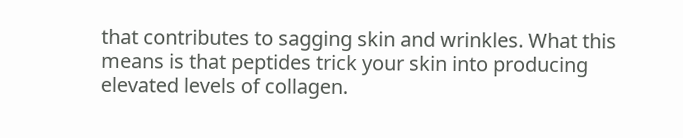that contributes to sagging skin and wrinkles. What this means is that peptides trick your skin into producing elevated levels of collagen.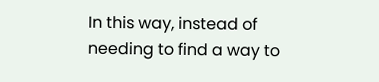In this way, instead of needing to find a way to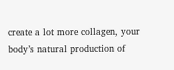create a lot more collagen, your body’s natural production of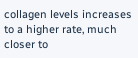collagen levels increases to a higher rate, much closer to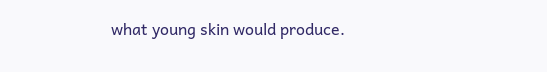what young skin would produce.